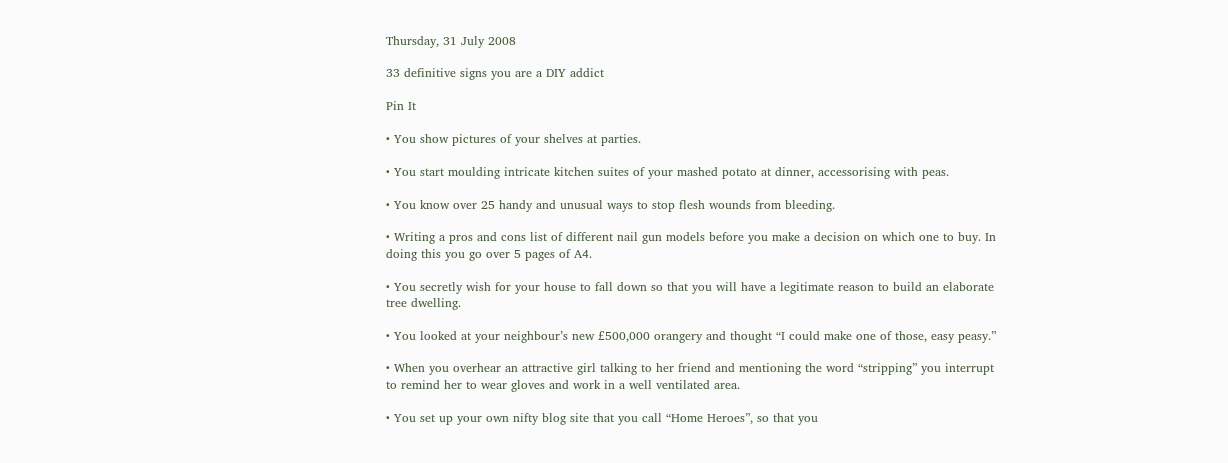Thursday, 31 July 2008

33 definitive signs you are a DIY addict

Pin It

• You show pictures of your shelves at parties.

• You start moulding intricate kitchen suites of your mashed potato at dinner, accessorising with peas.

• You know over 25 handy and unusual ways to stop flesh wounds from bleeding.

• Writing a pros and cons list of different nail gun models before you make a decision on which one to buy. In doing this you go over 5 pages of A4.

• You secretly wish for your house to fall down so that you will have a legitimate reason to build an elaborate tree dwelling.

• You looked at your neighbour’s new £500,000 orangery and thought “I could make one of those, easy peasy.”

• When you overhear an attractive girl talking to her friend and mentioning the word “stripping” you interrupt to remind her to wear gloves and work in a well ventilated area.

• You set up your own nifty blog site that you call “Home Heroes”, so that you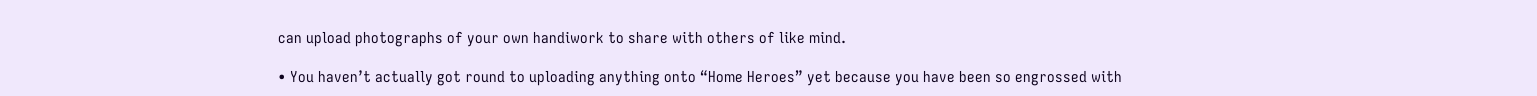can upload photographs of your own handiwork to share with others of like mind.

• You haven’t actually got round to uploading anything onto “Home Heroes” yet because you have been so engrossed with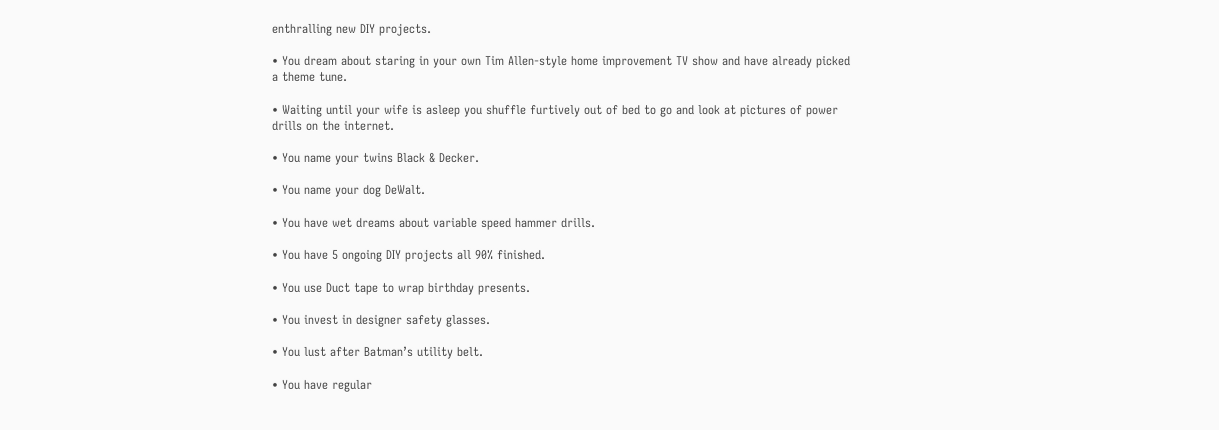enthralling new DIY projects.

• You dream about staring in your own Tim Allen-style home improvement TV show and have already picked a theme tune.

• Waiting until your wife is asleep you shuffle furtively out of bed to go and look at pictures of power drills on the internet.

• You name your twins Black & Decker.

• You name your dog DeWalt.

• You have wet dreams about variable speed hammer drills.

• You have 5 ongoing DIY projects all 90% finished.

• You use Duct tape to wrap birthday presents.

• You invest in designer safety glasses.

• You lust after Batman’s utility belt.

• You have regular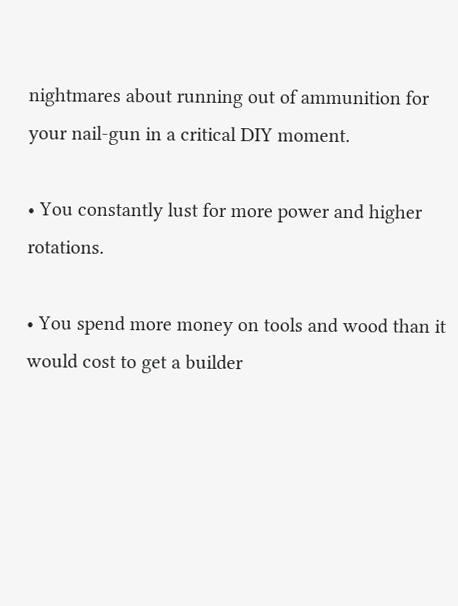nightmares about running out of ammunition for your nail-gun in a critical DIY moment.

• You constantly lust for more power and higher rotations.

• You spend more money on tools and wood than it would cost to get a builder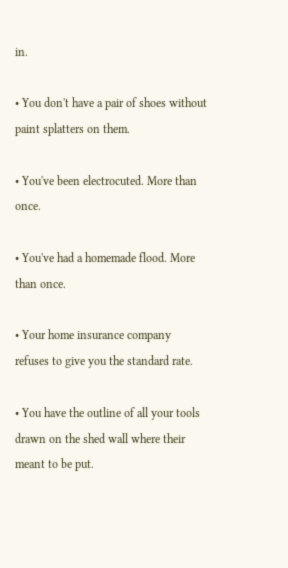in.

• You don't have a pair of shoes without paint splatters on them.

• You've been electrocuted. More than once.

• You've had a homemade flood. More than once.

• Your home insurance company refuses to give you the standard rate.

• You have the outline of all your tools drawn on the shed wall where their meant to be put.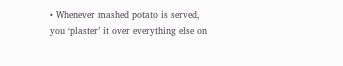• Whenever mashed potato is served, you ‘plaster’ it over everything else on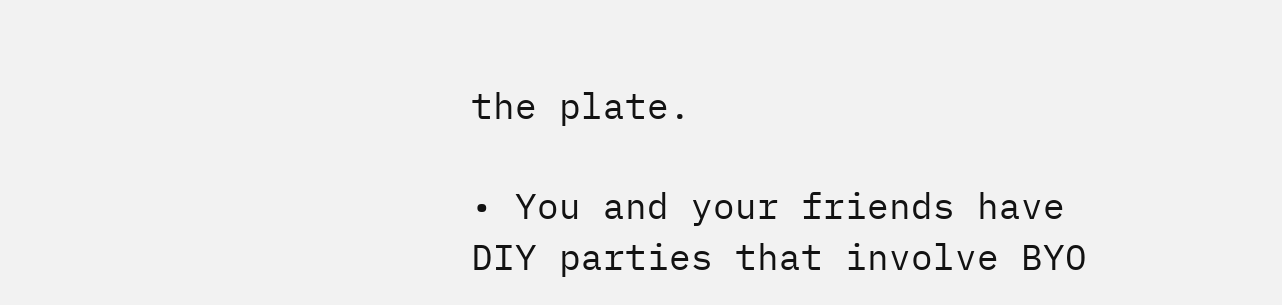the plate.

• You and your friends have DIY parties that involve BYO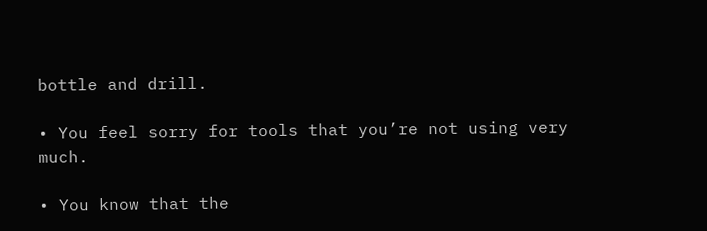bottle and drill.

• You feel sorry for tools that you’re not using very much.

• You know that the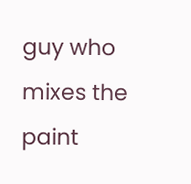guy who mixes the paint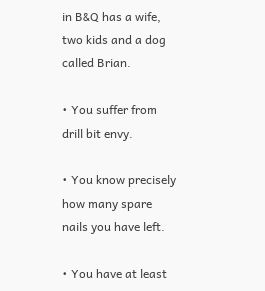in B&Q has a wife, two kids and a dog called Brian.

• You suffer from drill bit envy.

• You know precisely how many spare nails you have left.

• You have at least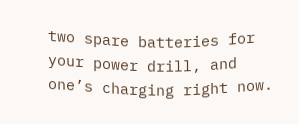two spare batteries for your power drill, and one’s charging right now.